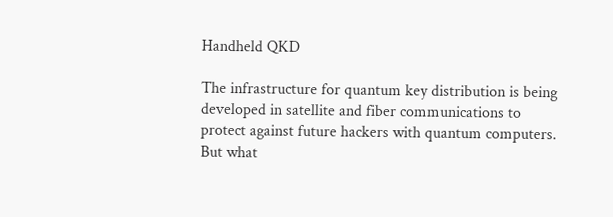Handheld QKD

The infrastructure for quantum key distribution is being developed in satellite and fiber communications to protect against future hackers with quantum computers. But what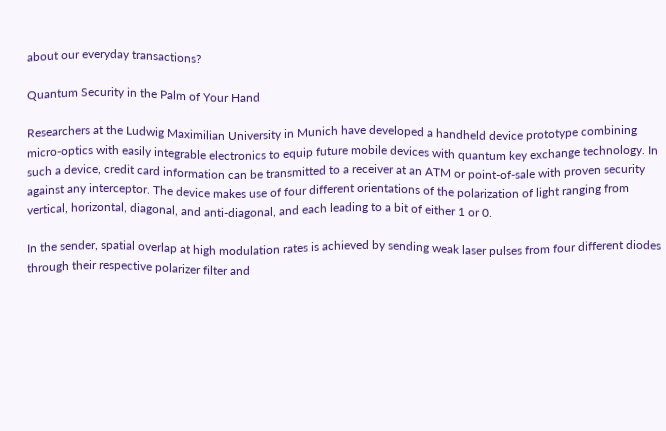about our everyday transactions?

Quantum Security in the Palm of Your Hand

Researchers at the Ludwig Maximilian University in Munich have developed a handheld device prototype combining micro-optics with easily integrable electronics to equip future mobile devices with quantum key exchange technology. In such a device, credit card information can be transmitted to a receiver at an ATM or point-of-sale with proven security against any interceptor. The device makes use of four different orientations of the polarization of light ranging from vertical, horizontal, diagonal, and anti-diagonal, and each leading to a bit of either 1 or 0.

In the sender, spatial overlap at high modulation rates is achieved by sending weak laser pulses from four different diodes through their respective polarizer filter and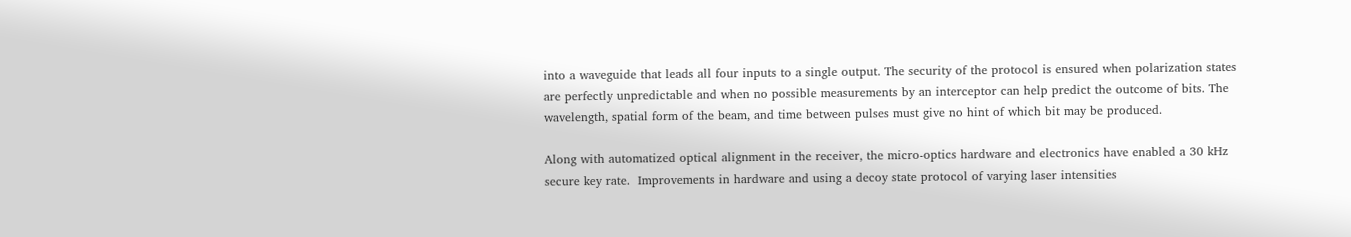into a waveguide that leads all four inputs to a single output. The security of the protocol is ensured when polarization states are perfectly unpredictable and when no possible measurements by an interceptor can help predict the outcome of bits. The wavelength, spatial form of the beam, and time between pulses must give no hint of which bit may be produced.

Along with automatized optical alignment in the receiver, the micro-optics hardware and electronics have enabled a 30 kHz secure key rate.  Improvements in hardware and using a decoy state protocol of varying laser intensities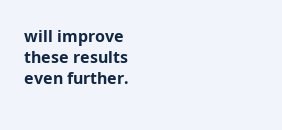will improve these results even further.